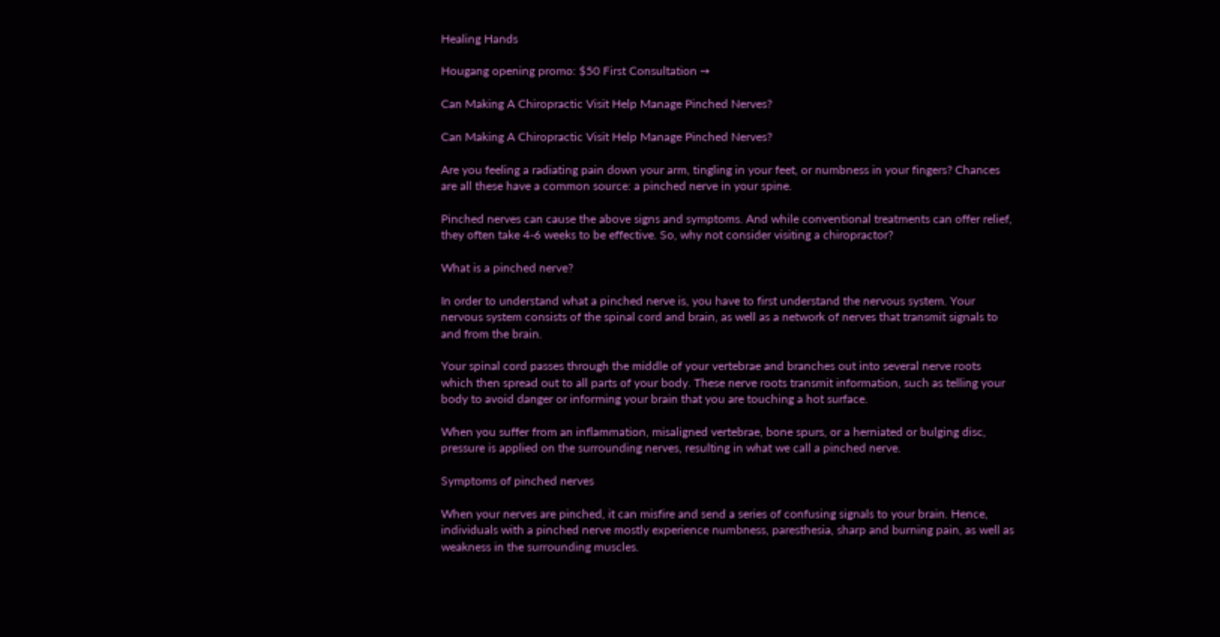Healing Hands

Hougang opening promo: $50 First Consultation ➙

Can Making A Chiropractic Visit Help Manage Pinched Nerves?

Can Making A Chiropractic Visit Help Manage Pinched Nerves?

Are you feeling a radiating pain down your arm, tingling in your feet, or numbness in your fingers? Chances are all these have a common source: a pinched nerve in your spine.

Pinched nerves can cause the above signs and symptoms. And while conventional treatments can offer relief, they often take 4-6 weeks to be effective. So, why not consider visiting a chiropractor?

What is a pinched nerve?

In order to understand what a pinched nerve is, you have to first understand the nervous system. Your nervous system consists of the spinal cord and brain, as well as a network of nerves that transmit signals to and from the brain.

Your spinal cord passes through the middle of your vertebrae and branches out into several nerve roots which then spread out to all parts of your body. These nerve roots transmit information, such as telling your body to avoid danger or informing your brain that you are touching a hot surface.

When you suffer from an inflammation, misaligned vertebrae, bone spurs, or a herniated or bulging disc, pressure is applied on the surrounding nerves, resulting in what we call a pinched nerve.

Symptoms of pinched nerves

When your nerves are pinched, it can misfire and send a series of confusing signals to your brain. Hence, individuals with a pinched nerve mostly experience numbness, paresthesia, sharp and burning pain, as well as weakness in the surrounding muscles.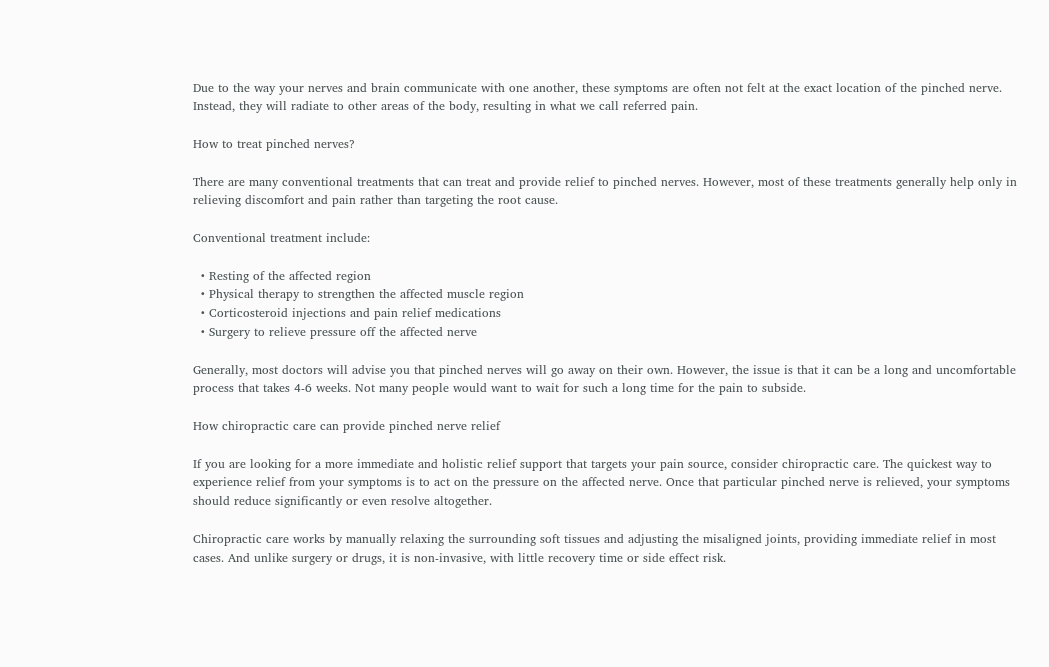Due to the way your nerves and brain communicate with one another, these symptoms are often not felt at the exact location of the pinched nerve. Instead, they will radiate to other areas of the body, resulting in what we call referred pain.

How to treat pinched nerves?

There are many conventional treatments that can treat and provide relief to pinched nerves. However, most of these treatments generally help only in relieving discomfort and pain rather than targeting the root cause.

Conventional treatment include:

  • Resting of the affected region
  • Physical therapy to strengthen the affected muscle region
  • Corticosteroid injections and pain relief medications
  • Surgery to relieve pressure off the affected nerve

Generally, most doctors will advise you that pinched nerves will go away on their own. However, the issue is that it can be a long and uncomfortable process that takes 4-6 weeks. Not many people would want to wait for such a long time for the pain to subside.

How chiropractic care can provide pinched nerve relief

If you are looking for a more immediate and holistic relief support that targets your pain source, consider chiropractic care. The quickest way to experience relief from your symptoms is to act on the pressure on the affected nerve. Once that particular pinched nerve is relieved, your symptoms should reduce significantly or even resolve altogether.

Chiropractic care works by manually relaxing the surrounding soft tissues and adjusting the misaligned joints, providing immediate relief in most cases. And unlike surgery or drugs, it is non-invasive, with little recovery time or side effect risk.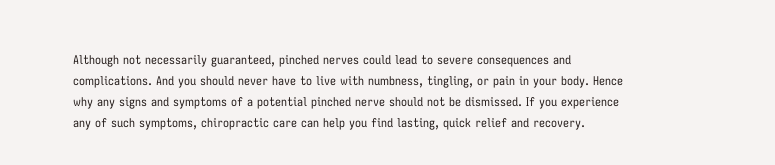Although not necessarily guaranteed, pinched nerves could lead to severe consequences and complications. And you should never have to live with numbness, tingling, or pain in your body. Hence why any signs and symptoms of a potential pinched nerve should not be dismissed. If you experience any of such symptoms, chiropractic care can help you find lasting, quick relief and recovery.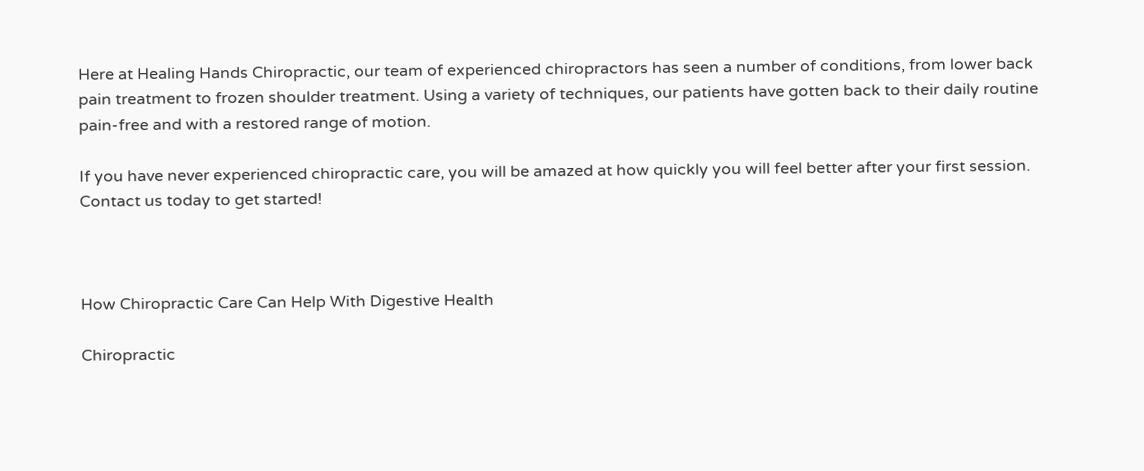Here at Healing Hands Chiropractic, our team of experienced chiropractors has seen a number of conditions, from lower back pain treatment to frozen shoulder treatment. Using a variety of techniques, our patients have gotten back to their daily routine pain-free and with a restored range of motion.

If you have never experienced chiropractic care, you will be amazed at how quickly you will feel better after your first session. Contact us today to get started!



How Chiropractic Care Can Help With Digestive Health

Chiropractic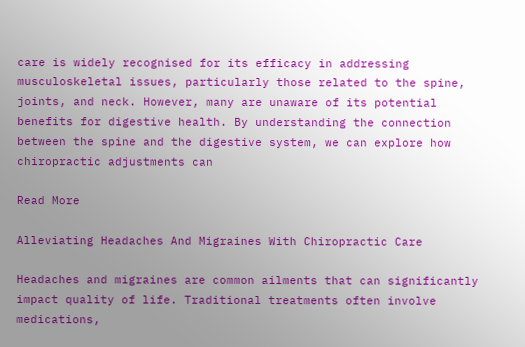care is widely recognised for its efficacy in addressing musculoskeletal issues, particularly those related to the spine, joints, and neck. However, many are unaware of its potential benefits for digestive health. By understanding the connection between the spine and the digestive system, we can explore how chiropractic adjustments can

Read More

Alleviating Headaches And Migraines With Chiropractic Care

Headaches and migraines are common ailments that can significantly impact quality of life. Traditional treatments often involve medications,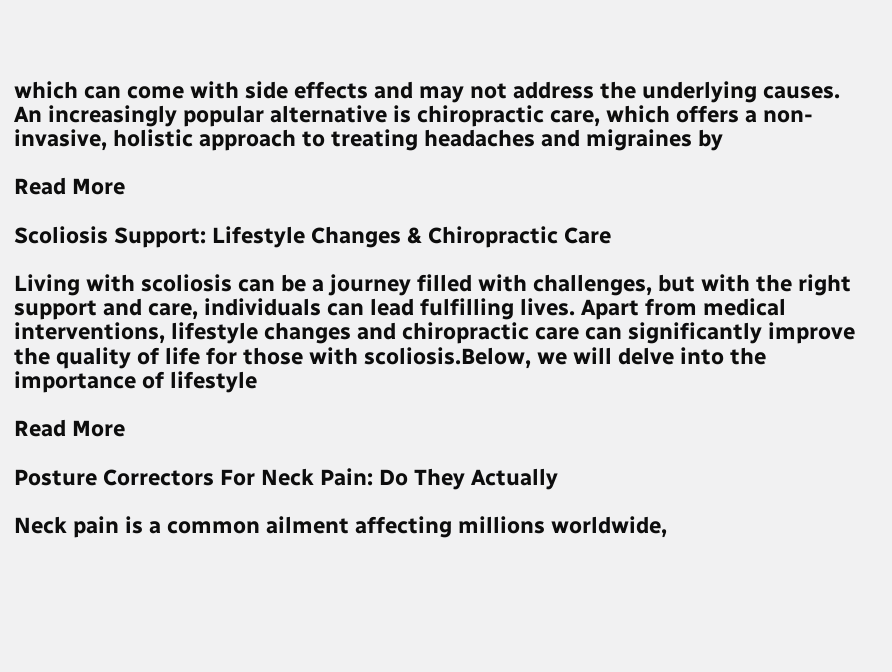which can come with side effects and may not address the underlying causes. An increasingly popular alternative is chiropractic care, which offers a non-invasive, holistic approach to treating headaches and migraines by

Read More

Scoliosis Support: Lifestyle Changes & Chiropractic Care

Living with scoliosis can be a journey filled with challenges, but with the right support and care, individuals can lead fulfilling lives. Apart from medical interventions, lifestyle changes and chiropractic care can significantly improve the quality of life for those with scoliosis.Below, we will delve into the importance of lifestyle

Read More

Posture Correctors For Neck Pain: Do They Actually

Neck pain is a common ailment affecting millions worldwide,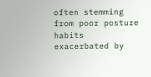often stemming from poor posture habits exacerbated by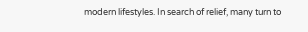modern lifestyles. In search of relief, many turn to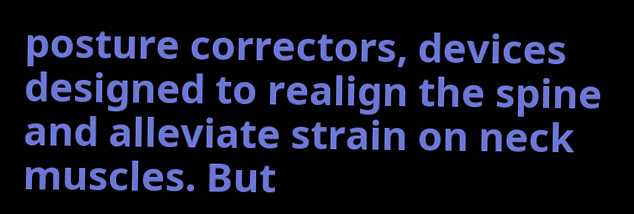posture correctors, devices designed to realign the spine and alleviate strain on neck muscles. But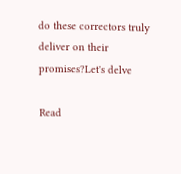do these correctors truly deliver on their promises?Let's delve

Read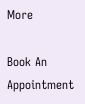More

Book An Appointment